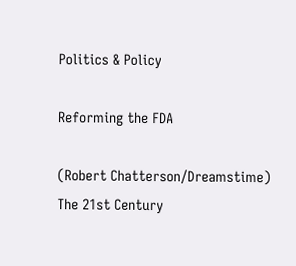Politics & Policy

Reforming the FDA

(Robert Chatterson/Dreamstime)
The 21st Century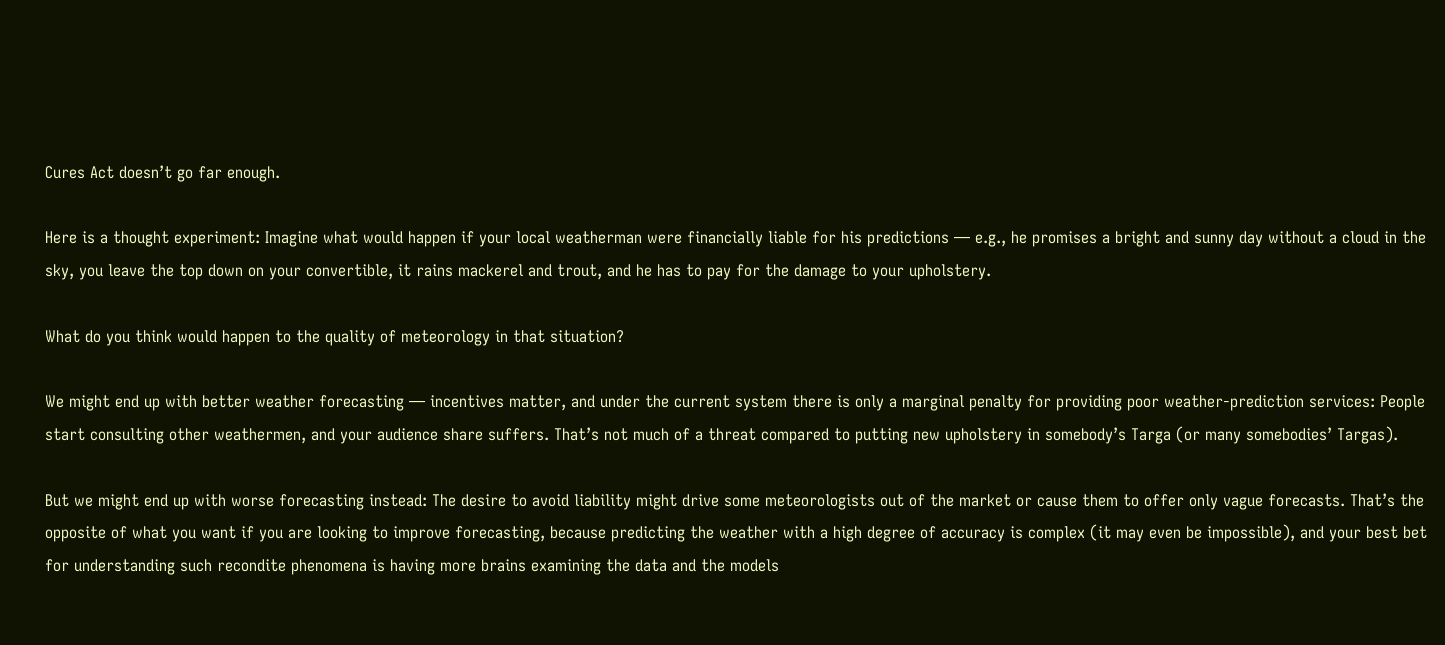Cures Act doesn’t go far enough.

Here is a thought experiment: Imagine what would happen if your local weatherman were financially liable for his predictions — e.g., he promises a bright and sunny day without a cloud in the sky, you leave the top down on your convertible, it rains mackerel and trout, and he has to pay for the damage to your upholstery.

What do you think would happen to the quality of meteorology in that situation?

We might end up with better weather forecasting — incentives matter, and under the current system there is only a marginal penalty for providing poor weather-prediction services: People start consulting other weathermen, and your audience share suffers. That’s not much of a threat compared to putting new upholstery in somebody’s Targa (or many somebodies’ Targas).

But we might end up with worse forecasting instead: The desire to avoid liability might drive some meteorologists out of the market or cause them to offer only vague forecasts. That’s the opposite of what you want if you are looking to improve forecasting, because predicting the weather with a high degree of accuracy is complex (it may even be impossible), and your best bet for understanding such recondite phenomena is having more brains examining the data and the models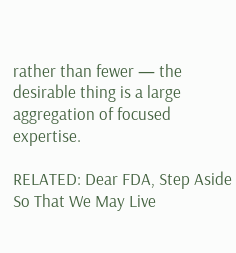rather than fewer — the desirable thing is a large aggregation of focused expertise.

RELATED: Dear FDA, Step Aside So That We May Live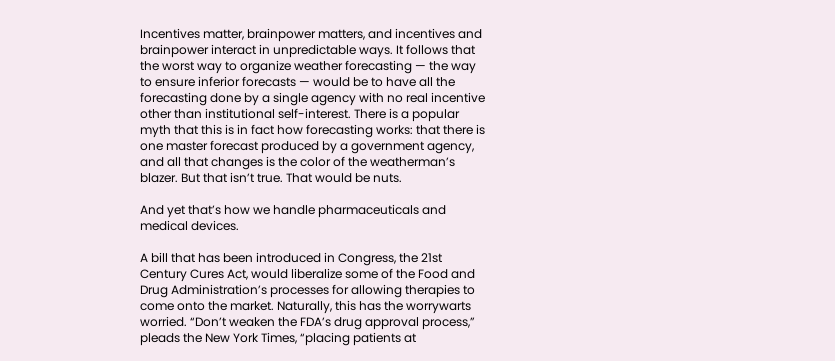Incentives matter, brainpower matters, and incentives and brainpower interact in unpredictable ways. It follows that the worst way to organize weather forecasting — the way to ensure inferior forecasts — would be to have all the forecasting done by a single agency with no real incentive other than institutional self-interest. There is a popular myth that this is in fact how forecasting works: that there is one master forecast produced by a government agency, and all that changes is the color of the weatherman’s blazer. But that isn’t true. That would be nuts.

And yet that’s how we handle pharmaceuticals and medical devices.

A bill that has been introduced in Congress, the 21st Century Cures Act, would liberalize some of the Food and Drug Administration’s processes for allowing therapies to come onto the market. Naturally, this has the worrywarts worried. “Don’t weaken the FDA’s drug approval process,” pleads the New York Times, “placing patients at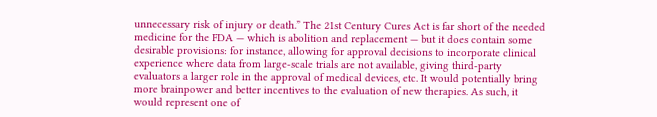unnecessary risk of injury or death.” The 21st Century Cures Act is far short of the needed medicine for the FDA — which is abolition and replacement — but it does contain some desirable provisions: for instance, allowing for approval decisions to incorporate clinical experience where data from large-scale trials are not available, giving third-party evaluators a larger role in the approval of medical devices, etc. It would potentially bring more brainpower and better incentives to the evaluation of new therapies. As such, it would represent one of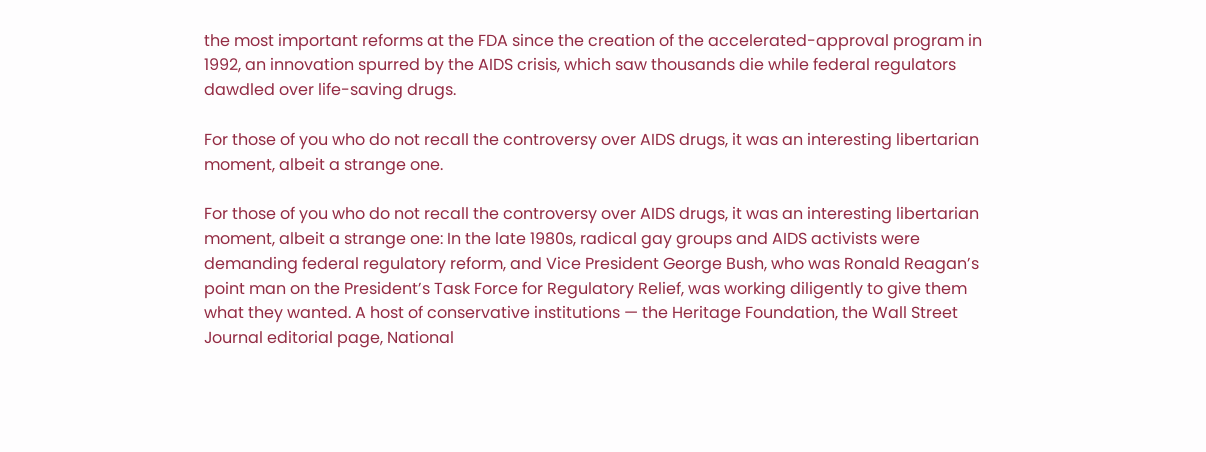the most important reforms at the FDA since the creation of the accelerated-approval program in 1992, an innovation spurred by the AIDS crisis, which saw thousands die while federal regulators dawdled over life-saving drugs.

For those of you who do not recall the controversy over AIDS drugs, it was an interesting libertarian moment, albeit a strange one.

For those of you who do not recall the controversy over AIDS drugs, it was an interesting libertarian moment, albeit a strange one: In the late 1980s, radical gay groups and AIDS activists were demanding federal regulatory reform, and Vice President George Bush, who was Ronald Reagan’s point man on the President’s Task Force for Regulatory Relief, was working diligently to give them what they wanted. A host of conservative institutions — the Heritage Foundation, the Wall Street Journal editorial page, National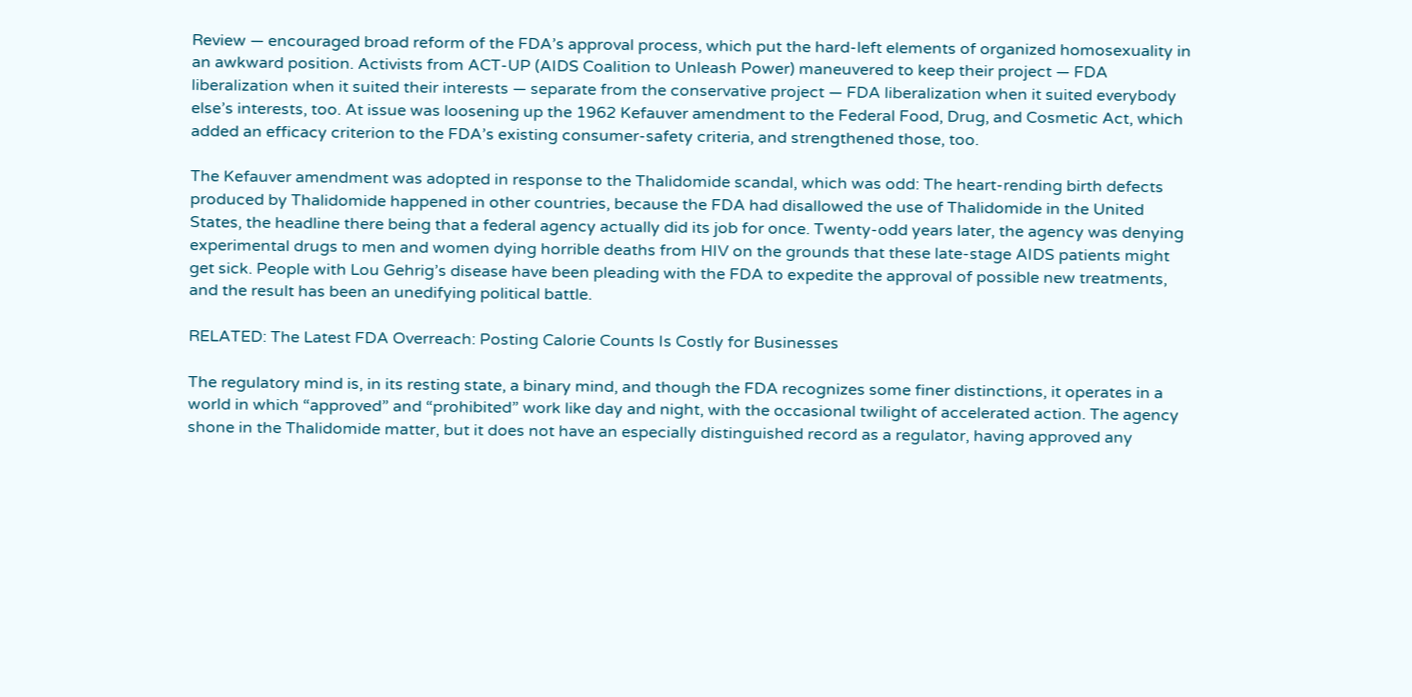Review — encouraged broad reform of the FDA’s approval process, which put the hard-left elements of organized homosexuality in an awkward position. Activists from ACT-UP (AIDS Coalition to Unleash Power) maneuvered to keep their project — FDA liberalization when it suited their interests — separate from the conservative project — FDA liberalization when it suited everybody else’s interests, too. At issue was loosening up the 1962 Kefauver amendment to the Federal Food, Drug, and Cosmetic Act, which added an efficacy criterion to the FDA’s existing consumer-safety criteria, and strengthened those, too.

The Kefauver amendment was adopted in response to the Thalidomide scandal, which was odd: The heart-rending birth defects produced by Thalidomide happened in other countries, because the FDA had disallowed the use of Thalidomide in the United States, the headline there being that a federal agency actually did its job for once. Twenty-odd years later, the agency was denying experimental drugs to men and women dying horrible deaths from HIV on the grounds that these late-stage AIDS patients might get sick. People with Lou Gehrig’s disease have been pleading with the FDA to expedite the approval of possible new treatments, and the result has been an unedifying political battle.

RELATED: The Latest FDA Overreach: Posting Calorie Counts Is Costly for Businesses

The regulatory mind is, in its resting state, a binary mind, and though the FDA recognizes some finer distinctions, it operates in a world in which “approved” and “prohibited” work like day and night, with the occasional twilight of accelerated action. The agency shone in the Thalidomide matter, but it does not have an especially distinguished record as a regulator, having approved any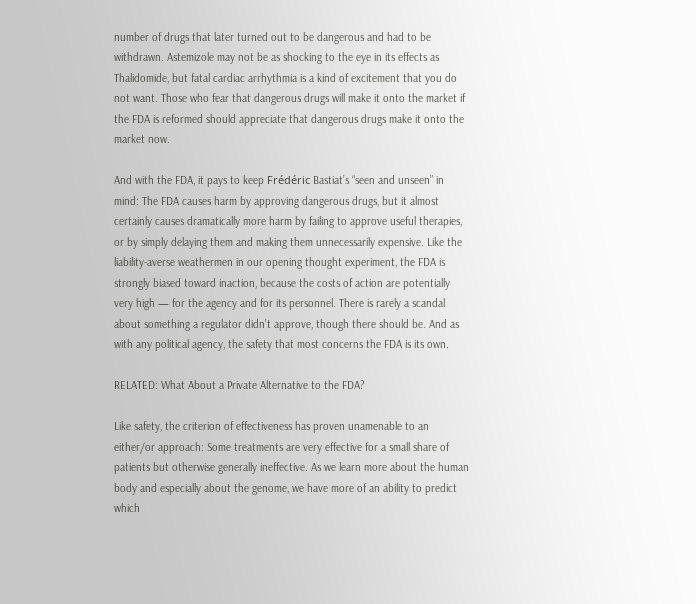number of drugs that later turned out to be dangerous and had to be withdrawn. Astemizole may not be as shocking to the eye in its effects as Thalidomide, but fatal cardiac arrhythmia is a kind of excitement that you do not want. Those who fear that dangerous drugs will make it onto the market if the FDA is reformed should appreciate that dangerous drugs make it onto the market now.

And with the FDA, it pays to keep Frédéric Bastiat’s “seen and unseen” in mind: The FDA causes harm by approving dangerous drugs, but it almost certainly causes dramatically more harm by failing to approve useful therapies, or by simply delaying them and making them unnecessarily expensive. Like the liability-averse weathermen in our opening thought experiment, the FDA is strongly biased toward inaction, because the costs of action are potentially very high — for the agency and for its personnel. There is rarely a scandal about something a regulator didn’t approve, though there should be. And as with any political agency, the safety that most concerns the FDA is its own.

RELATED: What About a Private Alternative to the FDA?

Like safety, the criterion of effectiveness has proven unamenable to an either/or approach: Some treatments are very effective for a small share of patients but otherwise generally ineffective. As we learn more about the human body and especially about the genome, we have more of an ability to predict which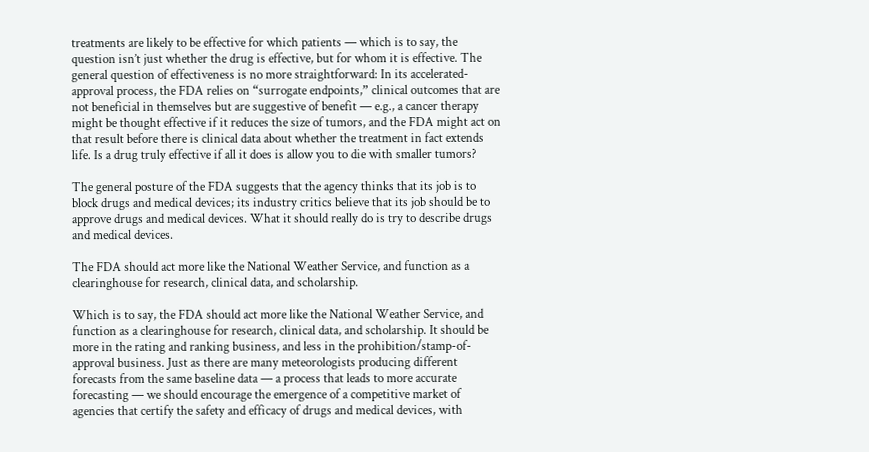treatments are likely to be effective for which patients — which is to say, the question isn’t just whether the drug is effective, but for whom it is effective. The general question of effectiveness is no more straightforward: In its accelerated-approval process, the FDA relies on “surrogate endpoints,” clinical outcomes that are not beneficial in themselves but are suggestive of benefit — e.g., a cancer therapy might be thought effective if it reduces the size of tumors, and the FDA might act on that result before there is clinical data about whether the treatment in fact extends life. Is a drug truly effective if all it does is allow you to die with smaller tumors?

The general posture of the FDA suggests that the agency thinks that its job is to block drugs and medical devices; its industry critics believe that its job should be to approve drugs and medical devices. What it should really do is try to describe drugs and medical devices.

The FDA should act more like the National Weather Service, and function as a clearinghouse for research, clinical data, and scholarship.

Which is to say, the FDA should act more like the National Weather Service, and function as a clearinghouse for research, clinical data, and scholarship. It should be more in the rating and ranking business, and less in the prohibition/stamp-of-approval business. Just as there are many meteorologists producing different forecasts from the same baseline data — a process that leads to more accurate forecasting — we should encourage the emergence of a competitive market of agencies that certify the safety and efficacy of drugs and medical devices, with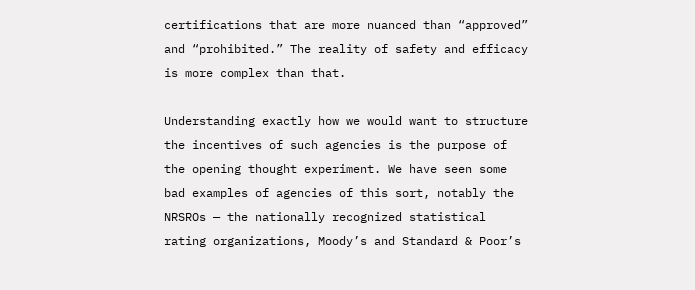certifications that are more nuanced than “approved” and “prohibited.” The reality of safety and efficacy is more complex than that.

Understanding exactly how we would want to structure the incentives of such agencies is the purpose of the opening thought experiment. We have seen some bad examples of agencies of this sort, notably the NRSROs — the nationally recognized statistical rating organizations, Moody’s and Standard & Poor’s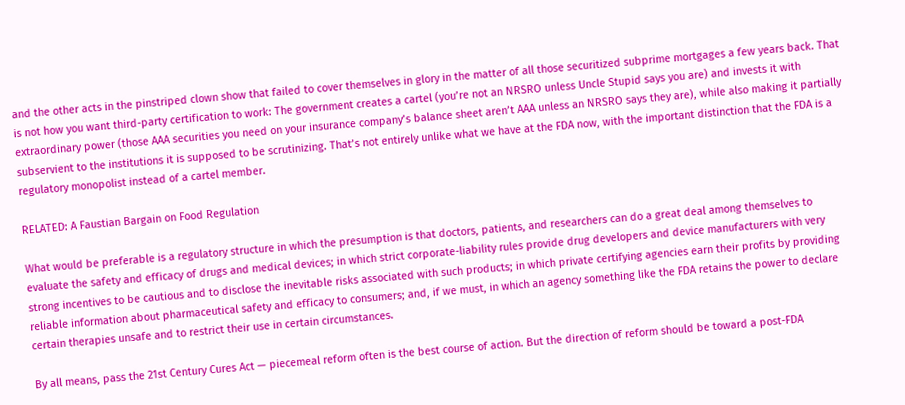and the other acts in the pinstriped clown show that failed to cover themselves in glory in the matter of all those securitized subprime mortgages a few years back. That is not how you want third-party certification to work: The government creates a cartel (you’re not an NRSRO unless Uncle Stupid says you are) and invests it with extraordinary power (those AAA securities you need on your insurance company’s balance sheet aren’t AAA unless an NRSRO says they are), while also making it partially subservient to the institutions it is supposed to be scrutinizing. That’s not entirely unlike what we have at the FDA now, with the important distinction that the FDA is a regulatory monopolist instead of a cartel member.

RELATED: A Faustian Bargain on Food Regulation

What would be preferable is a regulatory structure in which the presumption is that doctors, patients, and researchers can do a great deal among themselves to evaluate the safety and efficacy of drugs and medical devices; in which strict corporate-liability rules provide drug developers and device manufacturers with very strong incentives to be cautious and to disclose the inevitable risks associated with such products; in which private certifying agencies earn their profits by providing reliable information about pharmaceutical safety and efficacy to consumers; and, if we must, in which an agency something like the FDA retains the power to declare certain therapies unsafe and to restrict their use in certain circumstances.

By all means, pass the 21st Century Cures Act — piecemeal reform often is the best course of action. But the direction of reform should be toward a post-FDA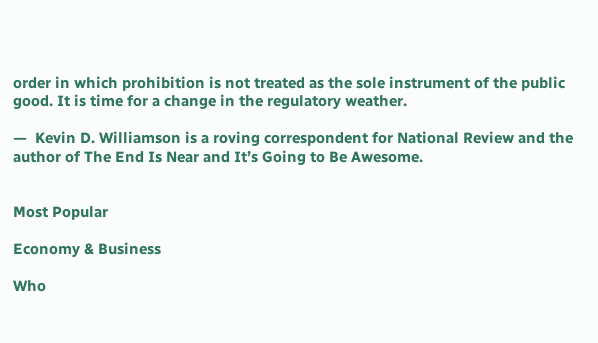order in which prohibition is not treated as the sole instrument of the public good. It is time for a change in the regulatory weather.

—  Kevin D. Williamson is a roving correspondent for National Review and the author of The End Is Near and It’s Going to Be Awesome.


Most Popular

Economy & Business

Who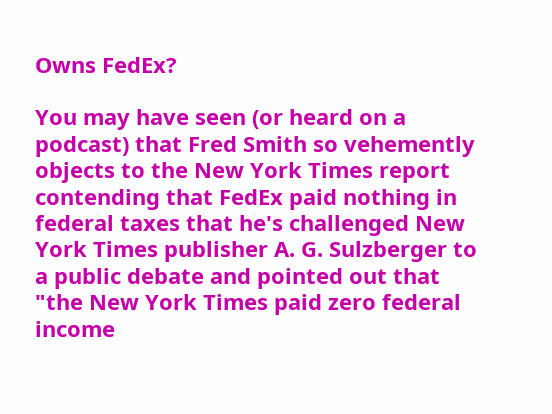Owns FedEx?

You may have seen (or heard on a podcast) that Fred Smith so vehemently objects to the New York Times report contending that FedEx paid nothing in federal taxes that he's challenged New York Times publisher A. G. Sulzberger to a public debate and pointed out that "the New York Times paid zero federal income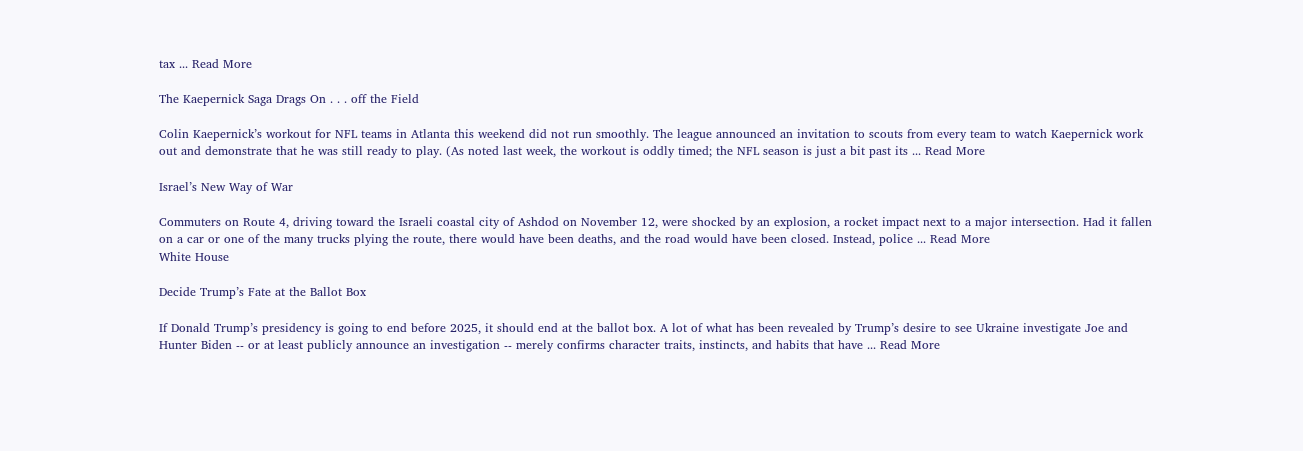tax ... Read More

The Kaepernick Saga Drags On . . . off the Field

Colin Kaepernick’s workout for NFL teams in Atlanta this weekend did not run smoothly. The league announced an invitation to scouts from every team to watch Kaepernick work out and demonstrate that he was still ready to play. (As noted last week, the workout is oddly timed; the NFL season is just a bit past its ... Read More

Israel’s New Way of War

Commuters on Route 4, driving toward the Israeli coastal city of Ashdod on November 12, were shocked by an explosion, a rocket impact next to a major intersection. Had it fallen on a car or one of the many trucks plying the route, there would have been deaths, and the road would have been closed. Instead, police ... Read More
White House

Decide Trump’s Fate at the Ballot Box

If Donald Trump’s presidency is going to end before 2025, it should end at the ballot box. A lot of what has been revealed by Trump’s desire to see Ukraine investigate Joe and Hunter Biden -- or at least publicly announce an investigation -- merely confirms character traits, instincts, and habits that have ... Read More